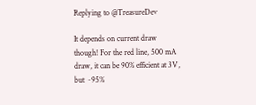Replying to @TreasureDev

It depends on current draw though! For the red line, 500 mA draw, it can be 90% efficient at 3V, but ~95%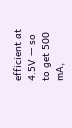efficient at 4.5V — so to get 500 mA,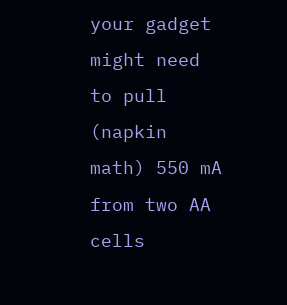your gadget might need to pull (napkin math) 550 mA from two AA cells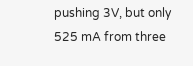pushing 3V, but only 525 mA from three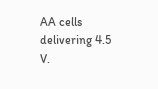AA cells delivering 4.5 V.